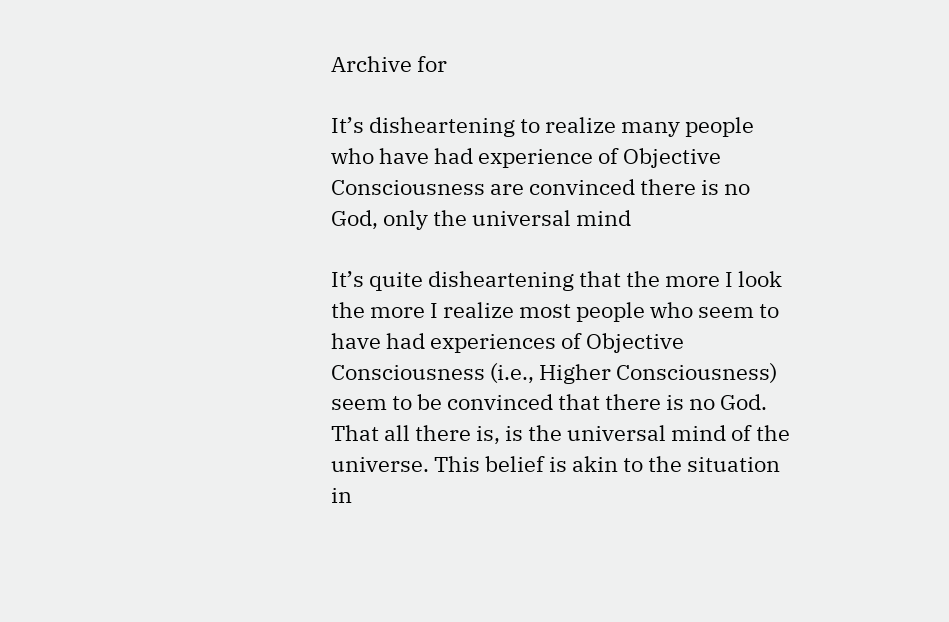Archive for

It’s disheartening to realize many people who have had experience of Objective Consciousness are convinced there is no God, only the universal mind

It’s quite disheartening that the more I look the more I realize most people who seem to have had experiences of Objective Consciousness (i.e., Higher Consciousness) seem to be convinced that there is no God. That all there is, is the universal mind of the universe. This belief is akin to the situation in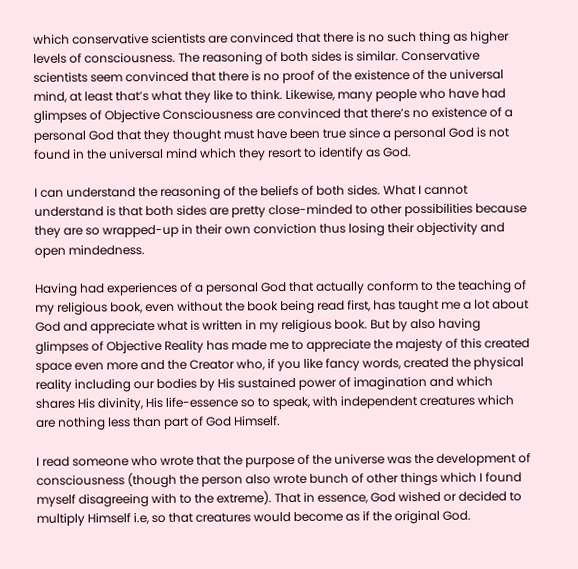which conservative scientists are convinced that there is no such thing as higher levels of consciousness. The reasoning of both sides is similar. Conservative scientists seem convinced that there is no proof of the existence of the universal mind, at least that’s what they like to think. Likewise, many people who have had glimpses of Objective Consciousness are convinced that there’s no existence of a personal God that they thought must have been true since a personal God is not found in the universal mind which they resort to identify as God.

I can understand the reasoning of the beliefs of both sides. What I cannot understand is that both sides are pretty close-minded to other possibilities because they are so wrapped-up in their own conviction thus losing their objectivity and open mindedness.

Having had experiences of a personal God that actually conform to the teaching of my religious book, even without the book being read first, has taught me a lot about God and appreciate what is written in my religious book. But by also having glimpses of Objective Reality has made me to appreciate the majesty of this created space even more and the Creator who, if you like fancy words, created the physical reality including our bodies by His sustained power of imagination and which shares His divinity, His life-essence so to speak, with independent creatures which are nothing less than part of God Himself.

I read someone who wrote that the purpose of the universe was the development of consciousness (though the person also wrote bunch of other things which I found myself disagreeing with to the extreme). That in essence, God wished or decided to multiply Himself i.e, so that creatures would become as if the original God.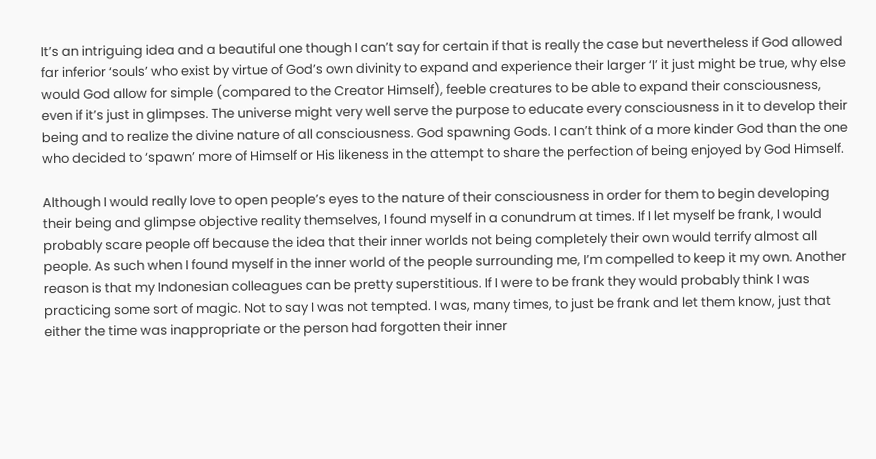It’s an intriguing idea and a beautiful one though I can’t say for certain if that is really the case but nevertheless if God allowed far inferior ‘souls’ who exist by virtue of God’s own divinity to expand and experience their larger ‘I’ it just might be true, why else would God allow for simple (compared to the Creator Himself), feeble creatures to be able to expand their consciousness, even if it’s just in glimpses. The universe might very well serve the purpose to educate every consciousness in it to develop their being and to realize the divine nature of all consciousness. God spawning Gods. I can’t think of a more kinder God than the one who decided to ‘spawn’ more of Himself or His likeness in the attempt to share the perfection of being enjoyed by God Himself.

Although I would really love to open people’s eyes to the nature of their consciousness in order for them to begin developing their being and glimpse objective reality themselves, I found myself in a conundrum at times. If I let myself be frank, I would probably scare people off because the idea that their inner worlds not being completely their own would terrify almost all people. As such when I found myself in the inner world of the people surrounding me, I’m compelled to keep it my own. Another reason is that my Indonesian colleagues can be pretty superstitious. If I were to be frank they would probably think I was practicing some sort of magic. Not to say I was not tempted. I was, many times, to just be frank and let them know, just that either the time was inappropriate or the person had forgotten their inner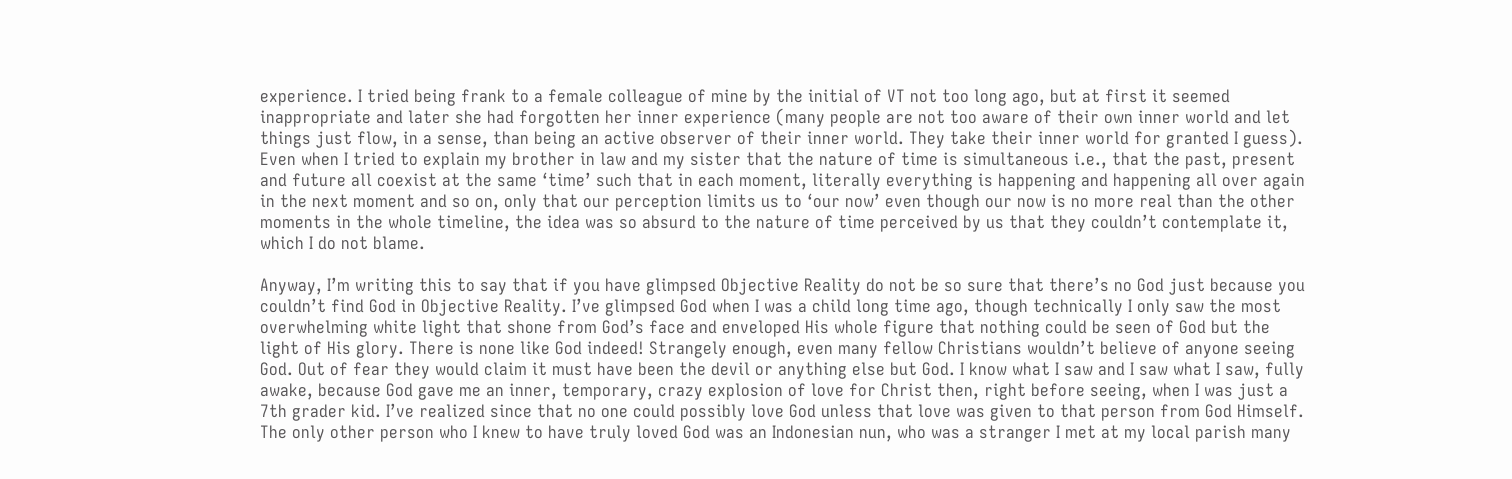experience. I tried being frank to a female colleague of mine by the initial of VT not too long ago, but at first it seemed inappropriate and later she had forgotten her inner experience (many people are not too aware of their own inner world and let things just flow, in a sense, than being an active observer of their inner world. They take their inner world for granted I guess). Even when I tried to explain my brother in law and my sister that the nature of time is simultaneous i.e., that the past, present and future all coexist at the same ‘time’ such that in each moment, literally everything is happening and happening all over again in the next moment and so on, only that our perception limits us to ‘our now’ even though our now is no more real than the other moments in the whole timeline, the idea was so absurd to the nature of time perceived by us that they couldn’t contemplate it, which I do not blame.

Anyway, I’m writing this to say that if you have glimpsed Objective Reality do not be so sure that there’s no God just because you couldn’t find God in Objective Reality. I’ve glimpsed God when I was a child long time ago, though technically I only saw the most overwhelming white light that shone from God’s face and enveloped His whole figure that nothing could be seen of God but the light of His glory. There is none like God indeed! Strangely enough, even many fellow Christians wouldn’t believe of anyone seeing God. Out of fear they would claim it must have been the devil or anything else but God. I know what I saw and I saw what I saw, fully awake, because God gave me an inner, temporary, crazy explosion of love for Christ then, right before seeing, when I was just a 7th grader kid. I’ve realized since that no one could possibly love God unless that love was given to that person from God Himself. The only other person who I knew to have truly loved God was an Indonesian nun, who was a stranger I met at my local parish many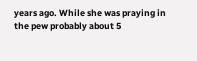years ago. While she was praying in the pew probably about 5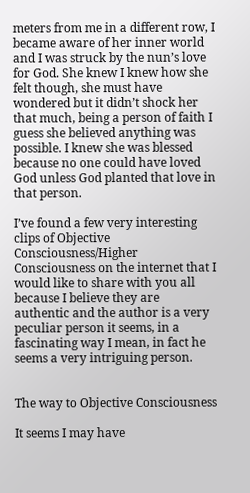meters from me in a different row, I became aware of her inner world and I was struck by the nun’s love for God. She knew I knew how she felt though, she must have wondered but it didn’t shock her that much, being a person of faith I guess she believed anything was possible. I knew she was blessed because no one could have loved God unless God planted that love in that person.

I’ve found a few very interesting clips of Objective Consciousness/Higher Consciousness on the internet that I would like to share with you all because I believe they are authentic and the author is a very peculiar person it seems, in a fascinating way I mean, in fact he seems a very intriguing person.


The way to Objective Consciousness

It seems I may have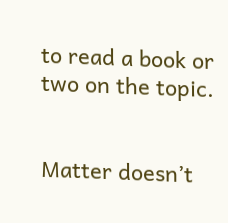to read a book or two on the topic.


Matter doesn’t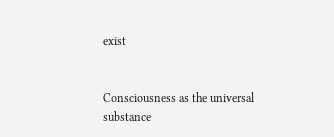exist


Consciousness as the universal substance